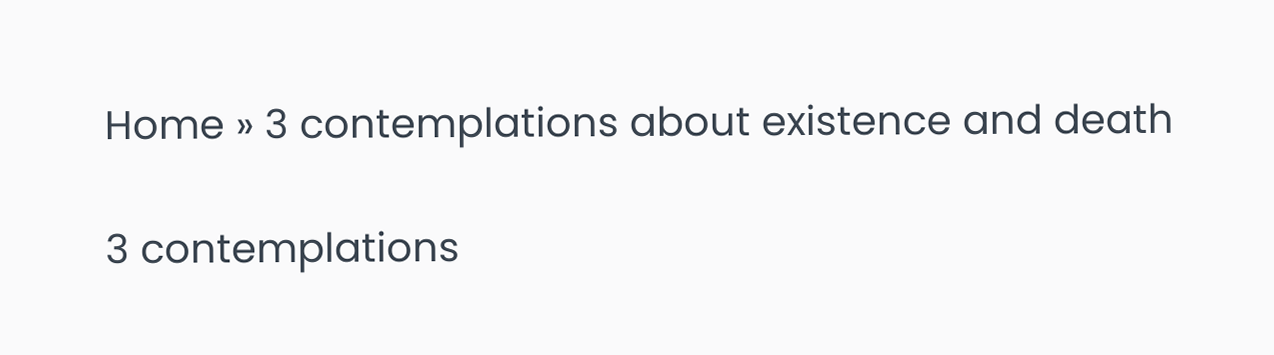Home » 3 contemplations about existence and death

3 contemplations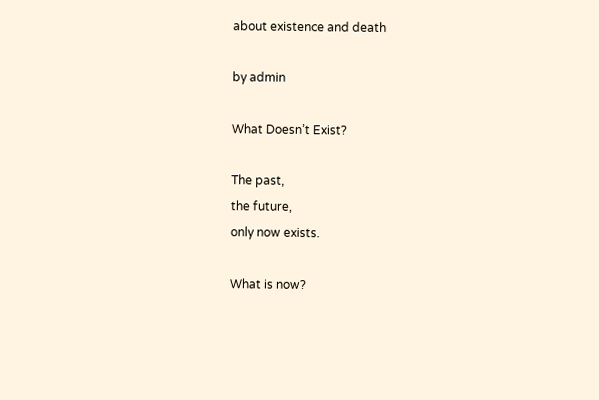about existence and death

by admin

What Doesn’t Exist?

The past,
the future,
only now exists.

What is now?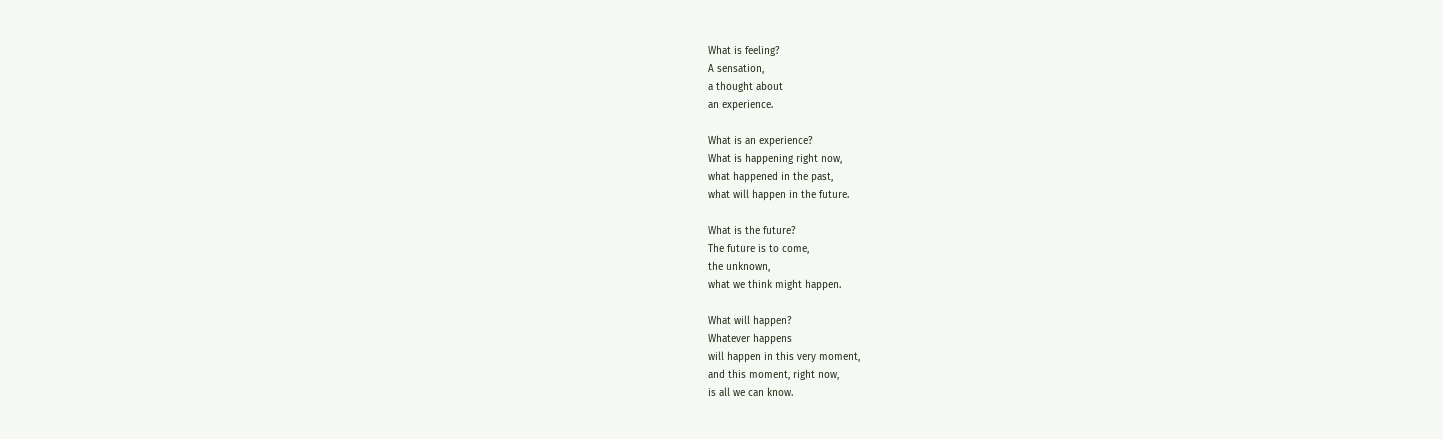What is feeling?
A sensation,
a thought about
an experience.

What is an experience?
What is happening right now,
what happened in the past,
what will happen in the future.

What is the future?
The future is to come,
the unknown,
what we think might happen.

What will happen?
Whatever happens
will happen in this very moment,
and this moment, right now,
is all we can know.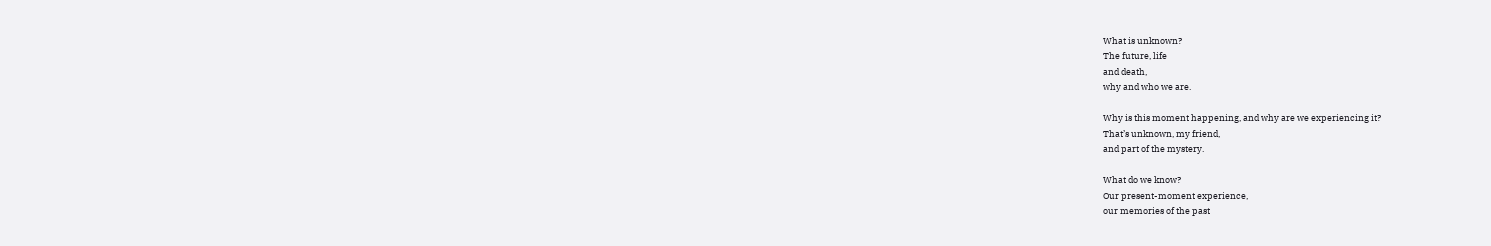What is unknown?
The future, life
and death,
why and who we are.

Why is this moment happening, and why are we experiencing it?
That’s unknown, my friend,
and part of the mystery.

What do we know?
Our present-moment experience,
our memories of the past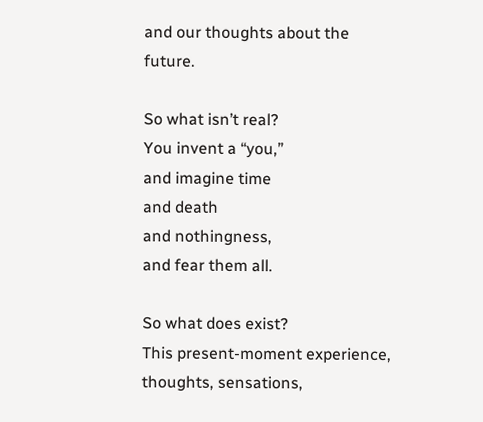and our thoughts about the future.

So what isn’t real?
You invent a “you,”
and imagine time
and death
and nothingness,
and fear them all.

So what does exist?
This present-moment experience,
thoughts, sensations,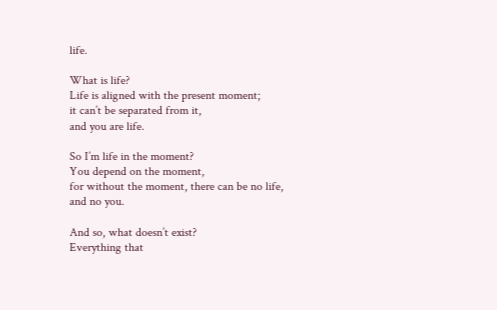life.

What is life?
Life is aligned with the present moment;
it can’t be separated from it,
and you are life.

So I’m life in the moment?
You depend on the moment,
for without the moment, there can be no life,
and no you.

And so, what doesn’t exist?
Everything that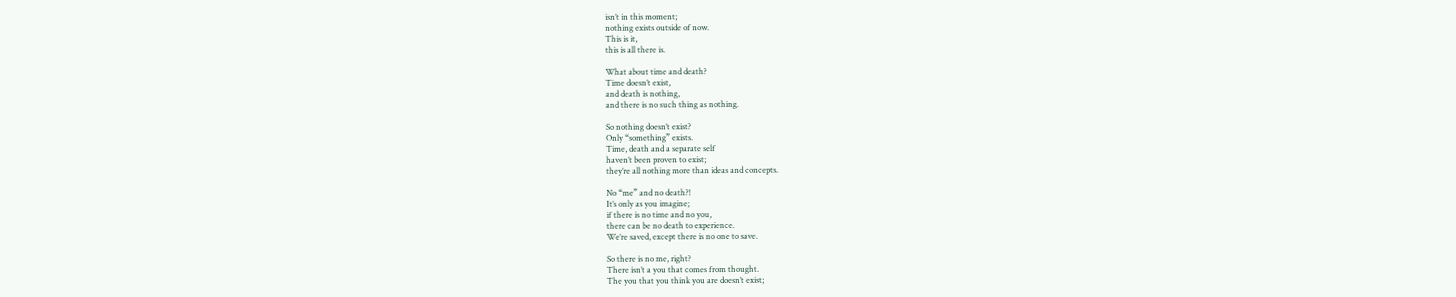isn’t in this moment;
nothing exists outside of now.
This is it,
this is all there is.

What about time and death?
Time doesn’t exist,
and death is nothing,
and there is no such thing as nothing.

So nothing doesn’t exist?
Only “something” exists.
Time, death and a separate self
haven’t been proven to exist;
they’re all nothing more than ideas and concepts.

No “me” and no death?!
It’s only as you imagine;
if there is no time and no you,
there can be no death to experience.
We’re saved, except there is no one to save.

So there is no me, right?
There isn’t a you that comes from thought.
The you that you think you are doesn’t exist;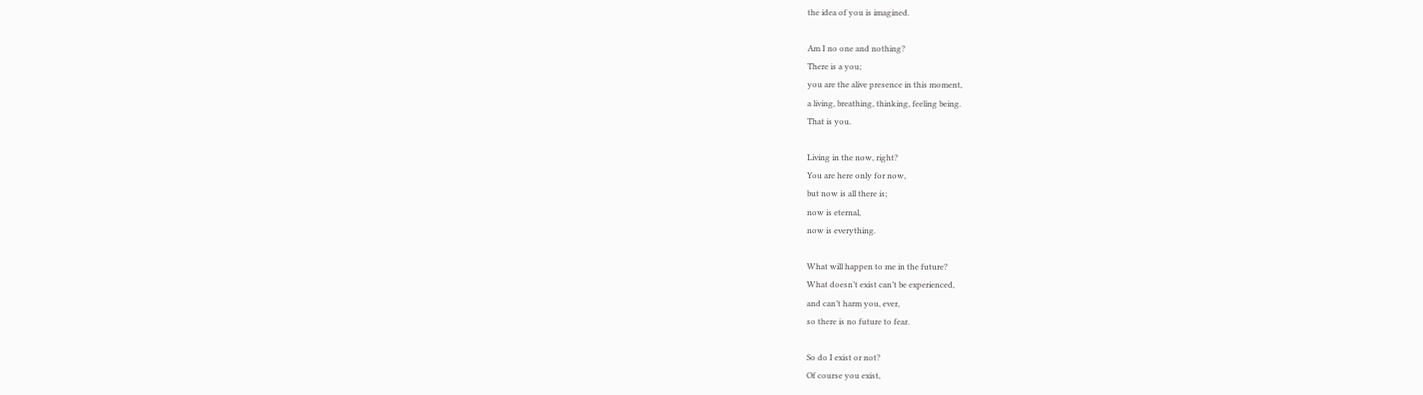the idea of you is imagined.

Am I no one and nothing?
There is a you;
you are the alive presence in this moment,
a living, breathing, thinking, feeling being.
That is you.

Living in the now, right?
You are here only for now,
but now is all there is;
now is eternal,
now is everything.

What will happen to me in the future?
What doesn’t exist can’t be experienced,
and can’t harm you, ever,
so there is no future to fear.

So do I exist or not?
Of course you exist,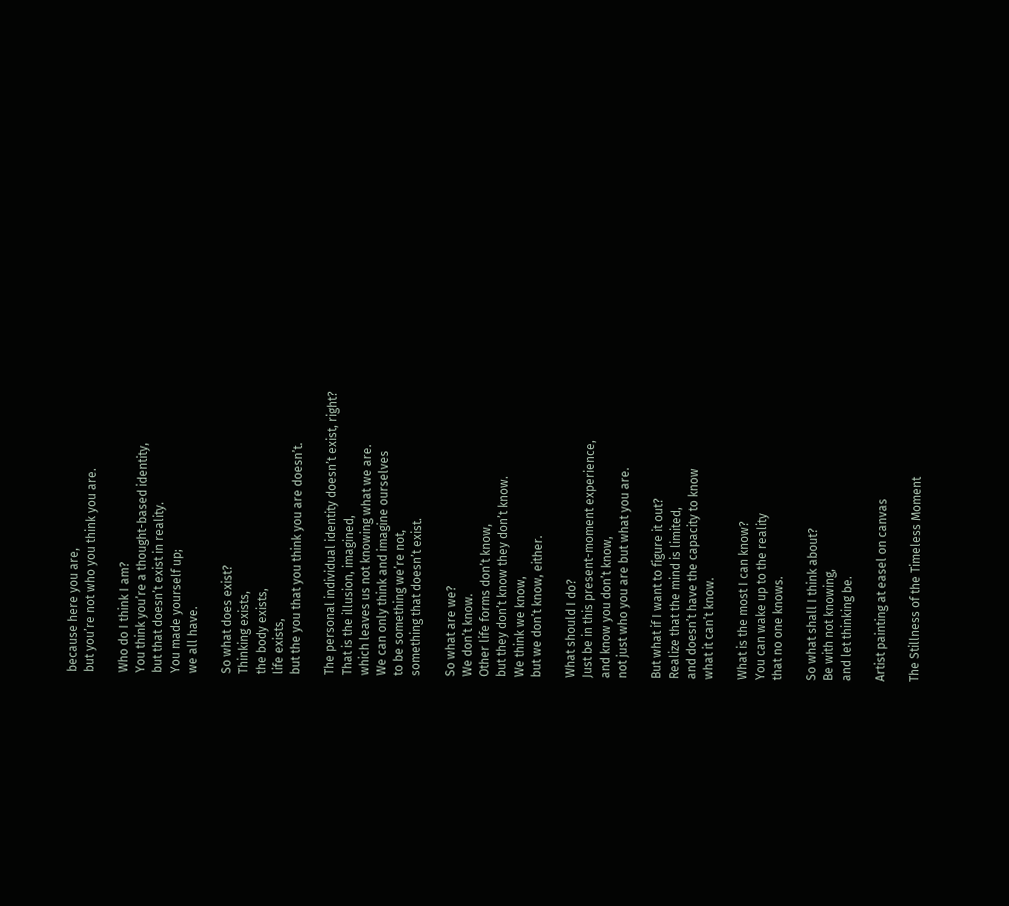because here you are,
but you’re not who you think you are.

Who do I think I am?
You think you’re a thought-based identity,
but that doesn’t exist in reality.
You made yourself up;
we all have.

So what does exist?
Thinking exists,
the body exists,
life exists,
but the you that you think you are doesn’t.

The personal individual identity doesn’t exist, right?
That is the illusion, imagined,
which leaves us not knowing what we are.
We can only think and imagine ourselves
to be something we’re not,
something that doesn’t exist.

So what are we?
We don’t know.
Other life forms don’t know,
but they don’t know they don’t know.
We think we know,
but we don’t know, either.

What should I do?
Just be in this present-moment experience,
and know you don’t know,
not just who you are but what you are.

But what if I want to figure it out?
Realize that the mind is limited,
and doesn’t have the capacity to know
what it can’t know.

What is the most I can know?
You can wake up to the reality
that no one knows.

So what shall I think about?
Be with not knowing,
and let thinking be.

Artist painting at easel on canvas

The Stillness of the Timeless Moment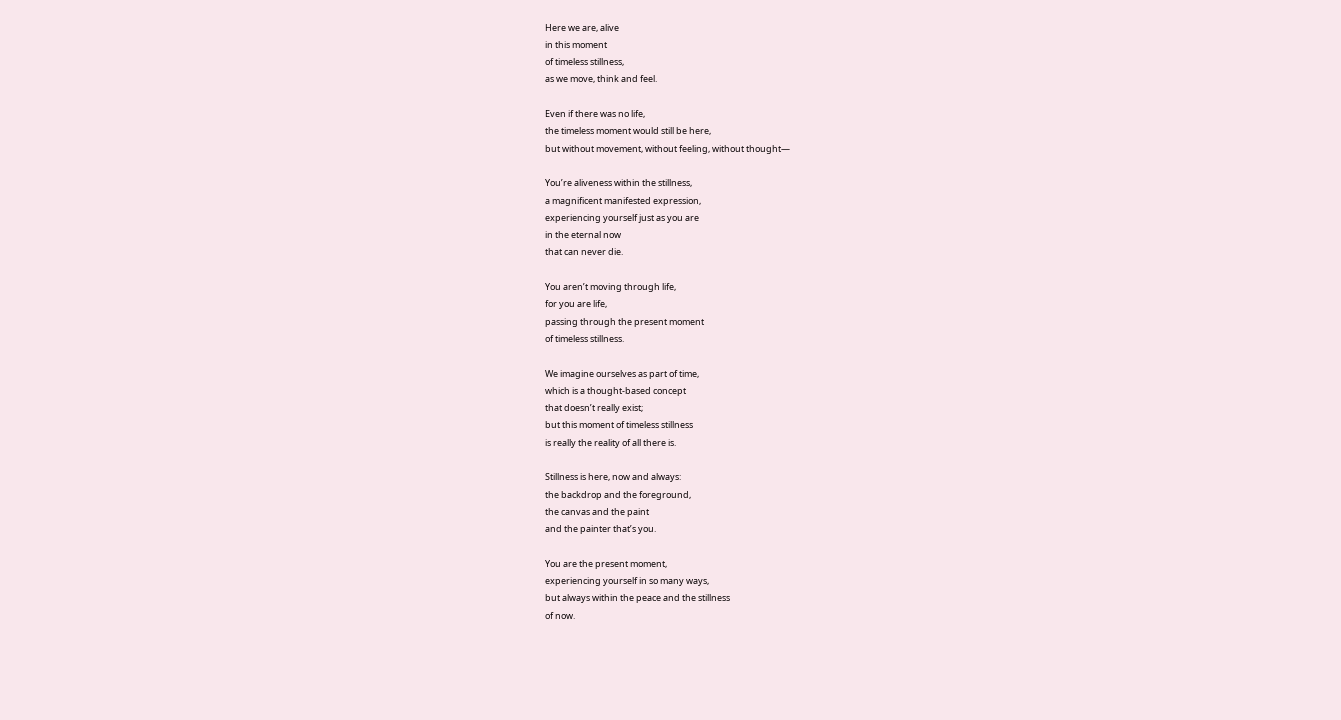Here we are, alive
in this moment
of timeless stillness,
as we move, think and feel.

Even if there was no life,
the timeless moment would still be here,
but without movement, without feeling, without thought—

You’re aliveness within the stillness,
a magnificent manifested expression,
experiencing yourself just as you are
in the eternal now
that can never die.

You aren’t moving through life,
for you are life,
passing through the present moment
of timeless stillness.

We imagine ourselves as part of time,
which is a thought-based concept
that doesn’t really exist;
but this moment of timeless stillness
is really the reality of all there is.

Stillness is here, now and always:
the backdrop and the foreground,
the canvas and the paint
and the painter that’s you.

You are the present moment,
experiencing yourself in so many ways,
but always within the peace and the stillness
of now.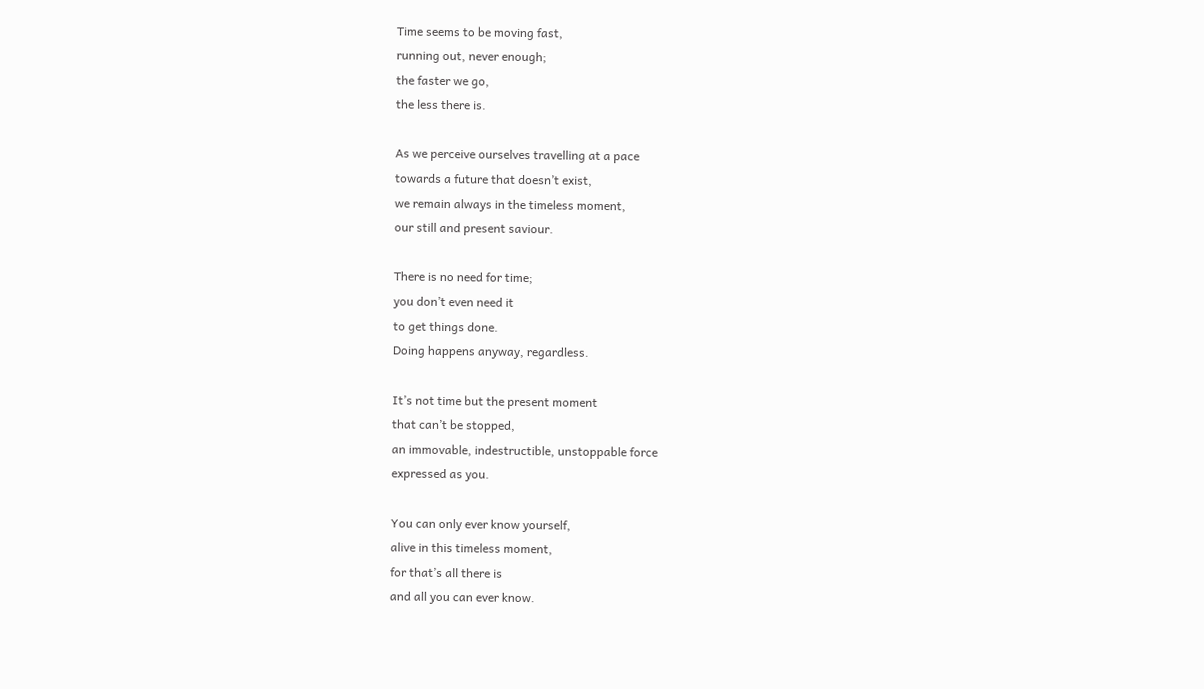Time seems to be moving fast,
running out, never enough;
the faster we go,
the less there is.

As we perceive ourselves travelling at a pace
towards a future that doesn’t exist,
we remain always in the timeless moment,
our still and present saviour.

There is no need for time;
you don’t even need it
to get things done.
Doing happens anyway, regardless.

It’s not time but the present moment
that can’t be stopped,
an immovable, indestructible, unstoppable force
expressed as you.

You can only ever know yourself,
alive in this timeless moment,
for that’s all there is
and all you can ever know.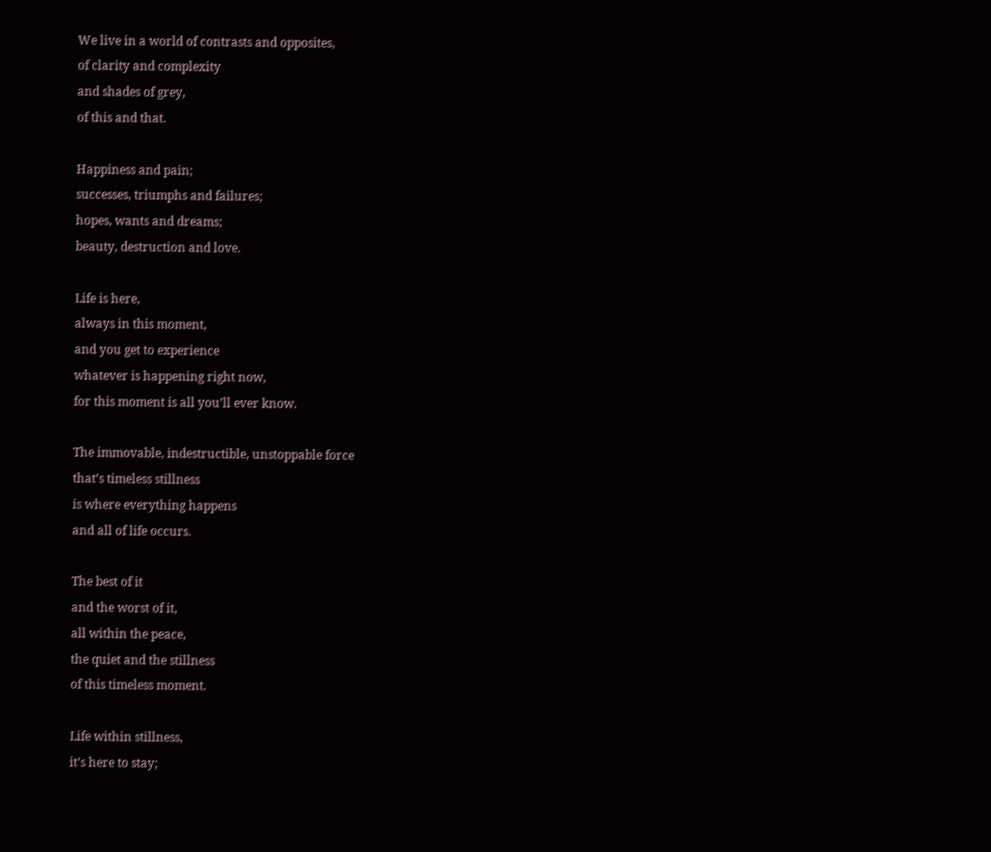We live in a world of contrasts and opposites,
of clarity and complexity
and shades of grey,
of this and that.

Happiness and pain;
successes, triumphs and failures;
hopes, wants and dreams;
beauty, destruction and love.

Life is here,
always in this moment,
and you get to experience
whatever is happening right now,
for this moment is all you’ll ever know.

The immovable, indestructible, unstoppable force
that’s timeless stillness
is where everything happens
and all of life occurs.

The best of it
and the worst of it,
all within the peace,
the quiet and the stillness
of this timeless moment.

Life within stillness,
it’s here to stay;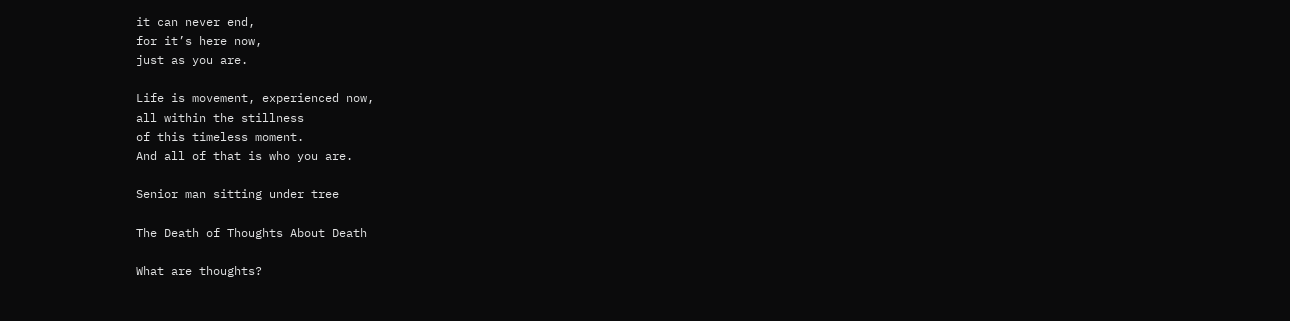it can never end,
for it’s here now,
just as you are.

Life is movement, experienced now,
all within the stillness
of this timeless moment.
And all of that is who you are.

Senior man sitting under tree

The Death of Thoughts About Death

What are thoughts?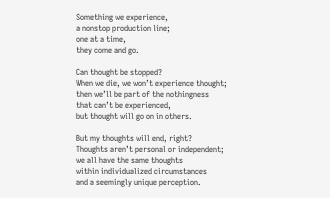Something we experience,
a nonstop production line;
one at a time,
they come and go.

Can thought be stopped?
When we die, we won’t experience thought;
then we’ll be part of the nothingness
that can’t be experienced,
but thought will go on in others.

But my thoughts will end, right?
Thoughts aren’t personal or independent;
we all have the same thoughts
within individualized circumstances
and a seemingly unique perception.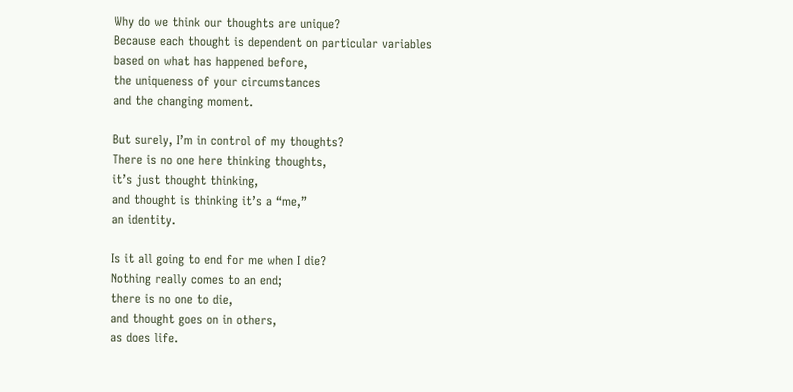Why do we think our thoughts are unique?
Because each thought is dependent on particular variables
based on what has happened before,
the uniqueness of your circumstances
and the changing moment.

But surely, I’m in control of my thoughts?
There is no one here thinking thoughts,
it’s just thought thinking,
and thought is thinking it’s a “me,”
an identity.

Is it all going to end for me when I die?
Nothing really comes to an end;
there is no one to die,
and thought goes on in others,
as does life.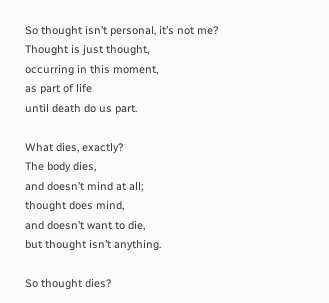So thought isn’t personal, it’s not me?
Thought is just thought,
occurring in this moment,
as part of life
until death do us part.

What dies, exactly?
The body dies,
and doesn’t mind at all;
thought does mind,
and doesn’t want to die,
but thought isn’t anything.

So thought dies?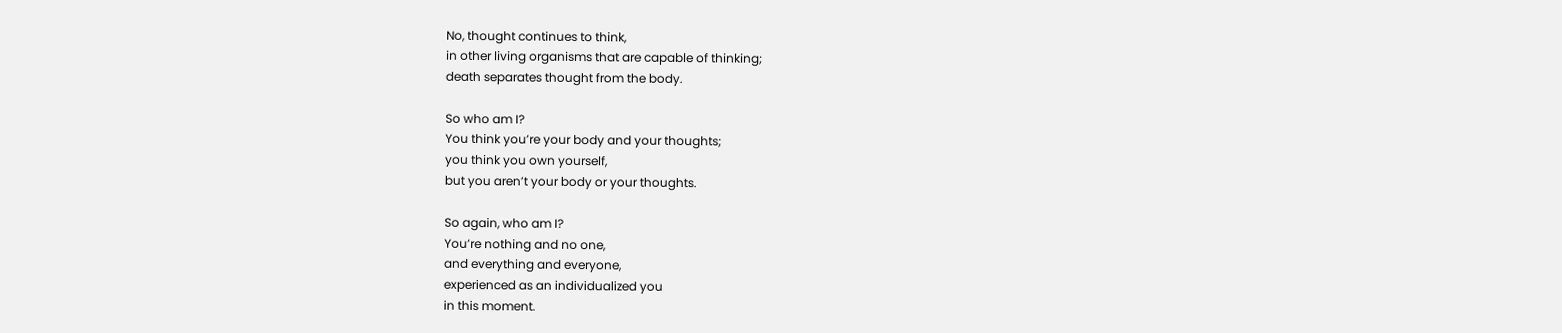No, thought continues to think,
in other living organisms that are capable of thinking;
death separates thought from the body.

So who am I?
You think you’re your body and your thoughts;
you think you own yourself,
but you aren’t your body or your thoughts.

So again, who am I?
You’re nothing and no one,
and everything and everyone,
experienced as an individualized you
in this moment.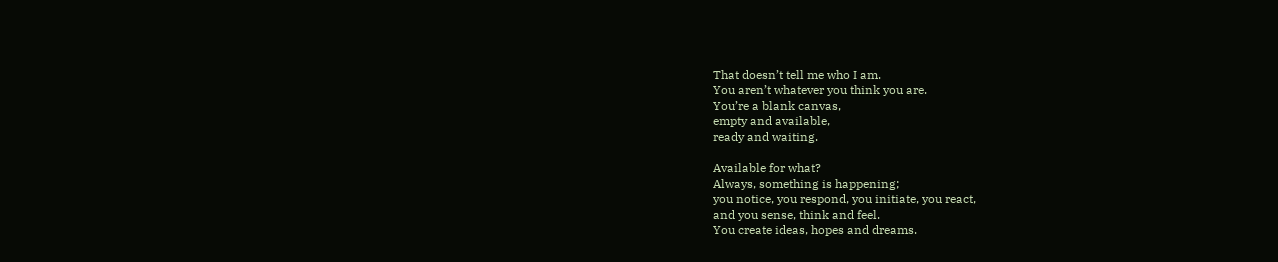That doesn’t tell me who I am.
You aren’t whatever you think you are.
You’re a blank canvas,
empty and available,
ready and waiting.

Available for what?
Always, something is happening;
you notice, you respond, you initiate, you react,
and you sense, think and feel.
You create ideas, hopes and dreams.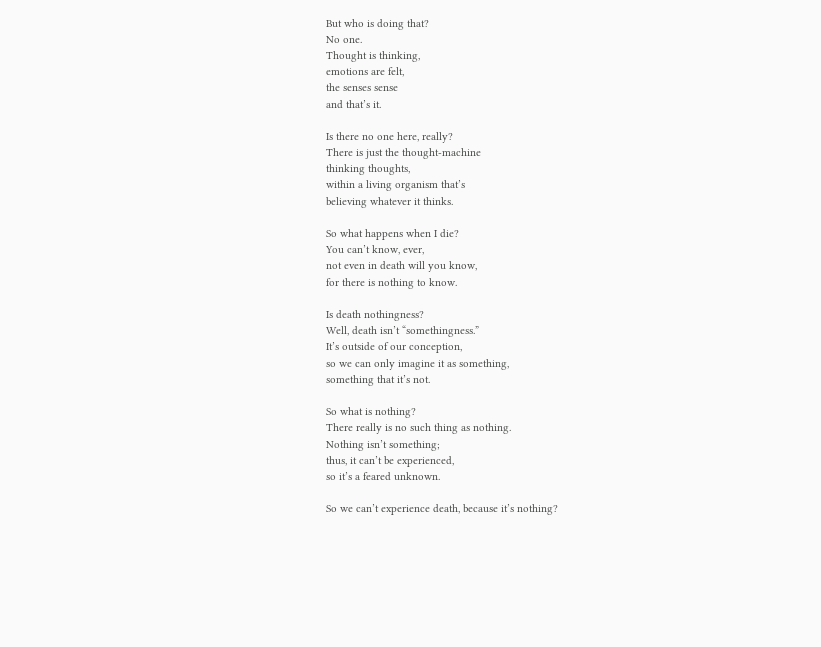But who is doing that?
No one.
Thought is thinking,
emotions are felt,
the senses sense
and that’s it.

Is there no one here, really?
There is just the thought-machine
thinking thoughts,
within a living organism that’s
believing whatever it thinks.

So what happens when I die?
You can’t know, ever,
not even in death will you know,
for there is nothing to know.

Is death nothingness?
Well, death isn’t “somethingness.”
It’s outside of our conception,
so we can only imagine it as something,
something that it’s not.

So what is nothing?
There really is no such thing as nothing.
Nothing isn’t something;
thus, it can’t be experienced,
so it’s a feared unknown.

So we can’t experience death, because it’s nothing?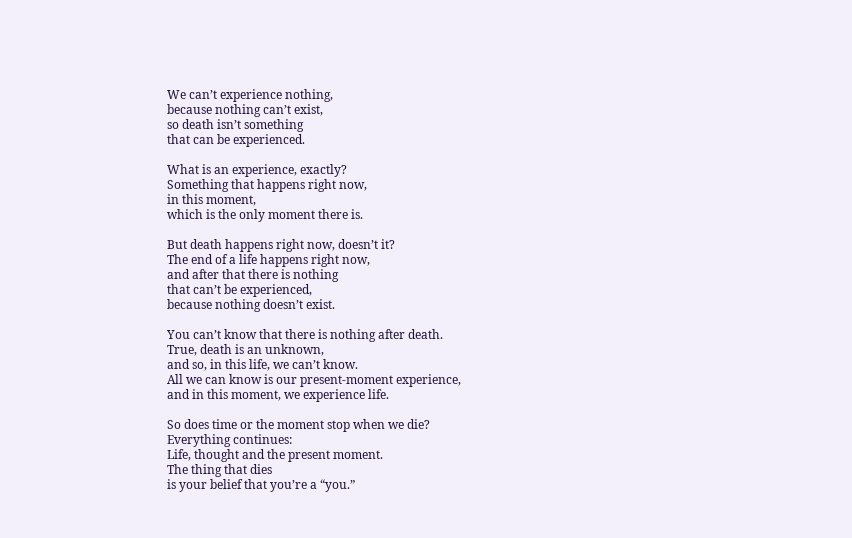We can’t experience nothing,
because nothing can’t exist,
so death isn’t something
that can be experienced.

What is an experience, exactly?
Something that happens right now,
in this moment,
which is the only moment there is.

But death happens right now, doesn’t it?
The end of a life happens right now,
and after that there is nothing
that can’t be experienced,
because nothing doesn’t exist.

You can’t know that there is nothing after death.
True, death is an unknown,
and so, in this life, we can’t know.
All we can know is our present-moment experience,
and in this moment, we experience life.

So does time or the moment stop when we die?
Everything continues:
Life, thought and the present moment.
The thing that dies
is your belief that you’re a “you.”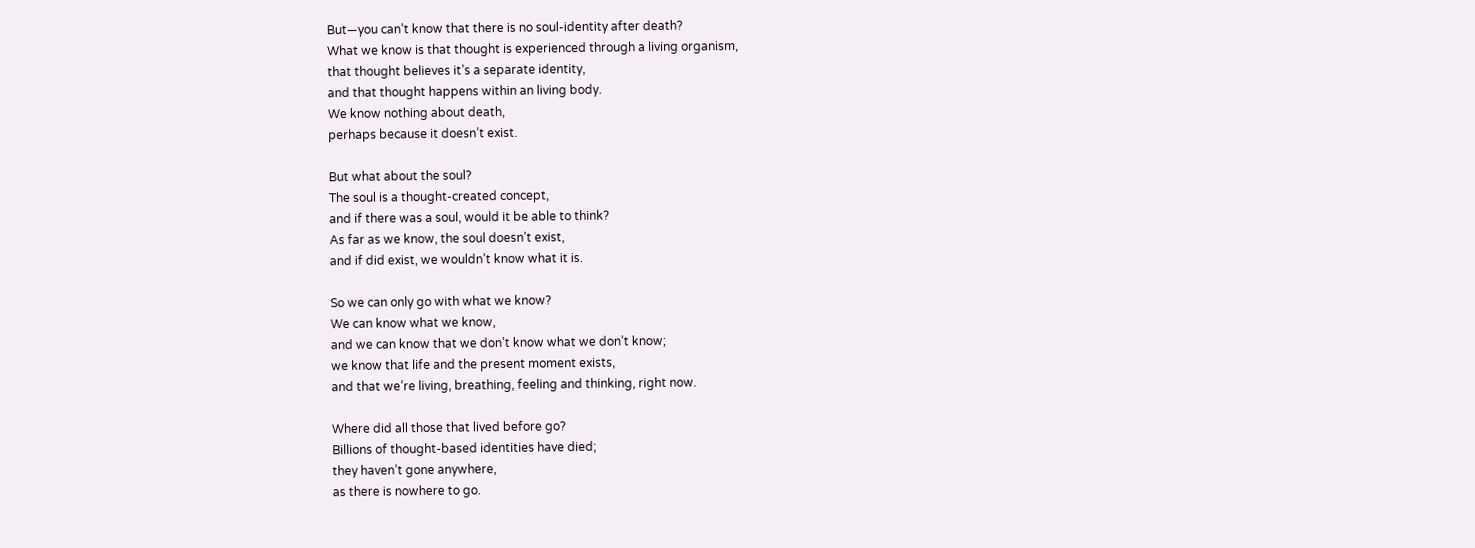But—you can’t know that there is no soul-identity after death?
What we know is that thought is experienced through a living organism,
that thought believes it’s a separate identity,
and that thought happens within an living body.
We know nothing about death,
perhaps because it doesn’t exist.

But what about the soul?
The soul is a thought-created concept,
and if there was a soul, would it be able to think?
As far as we know, the soul doesn’t exist,
and if did exist, we wouldn’t know what it is.

So we can only go with what we know?
We can know what we know,
and we can know that we don’t know what we don’t know;
we know that life and the present moment exists,
and that we’re living, breathing, feeling and thinking, right now.

Where did all those that lived before go?
Billions of thought-based identities have died;
they haven’t gone anywhere,
as there is nowhere to go.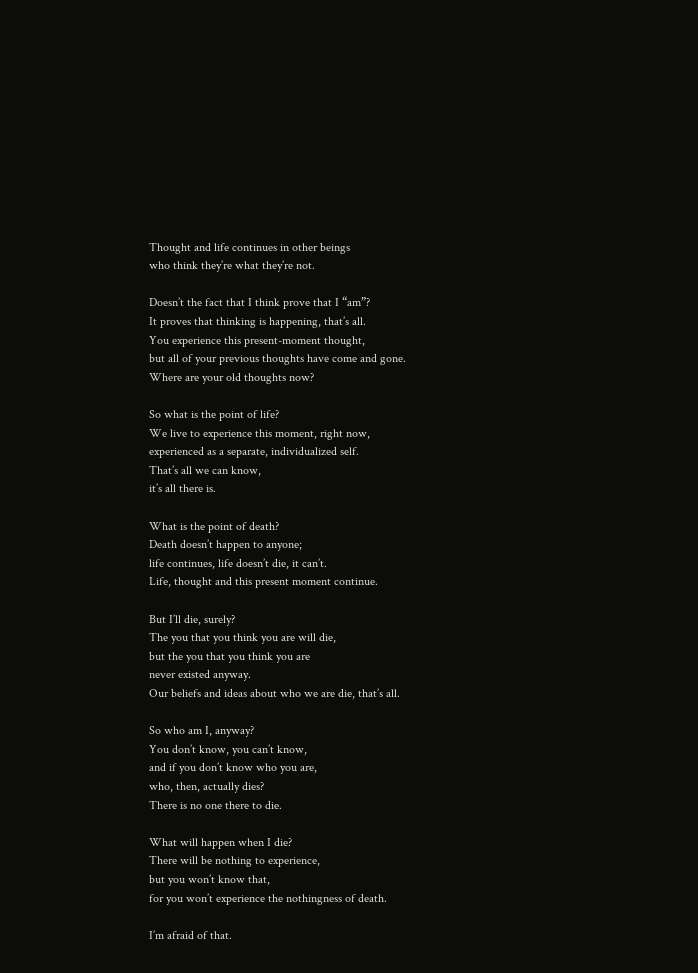Thought and life continues in other beings
who think they’re what they’re not.

Doesn’t the fact that I think prove that I “am”?
It proves that thinking is happening, that’s all.
You experience this present-moment thought,
but all of your previous thoughts have come and gone.
Where are your old thoughts now?

So what is the point of life?
We live to experience this moment, right now,
experienced as a separate, individualized self.
That’s all we can know,
it’s all there is.

What is the point of death?
Death doesn’t happen to anyone;
life continues, life doesn’t die, it can’t.
Life, thought and this present moment continue.

But I’ll die, surely?
The you that you think you are will die,
but the you that you think you are
never existed anyway.
Our beliefs and ideas about who we are die, that’s all.

So who am I, anyway?
You don’t know, you can’t know,
and if you don’t know who you are,
who, then, actually dies?
There is no one there to die.

What will happen when I die?
There will be nothing to experience,
but you won’t know that,
for you won’t experience the nothingness of death.

I’m afraid of that.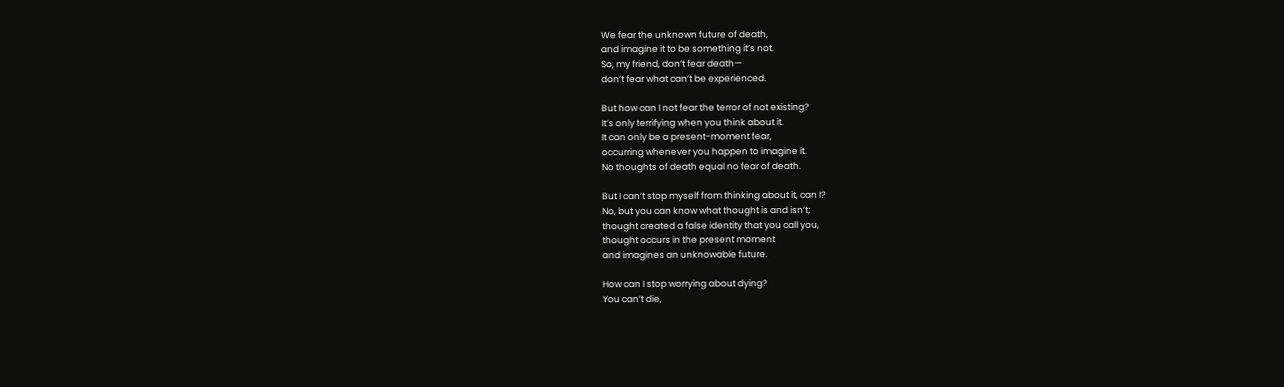We fear the unknown future of death,
and imagine it to be something it’s not.
So, my friend, don’t fear death—
don’t fear what can’t be experienced.

But how can I not fear the terror of not existing?
It’s only terrifying when you think about it.
It can only be a present-moment fear,
occurring whenever you happen to imagine it.
No thoughts of death equal no fear of death.

But I can’t stop myself from thinking about it, can I?
No, but you can know what thought is and isn’t;
thought created a false identity that you call you,
thought occurs in the present moment
and imagines an unknowable future.

How can I stop worrying about dying?
You can’t die,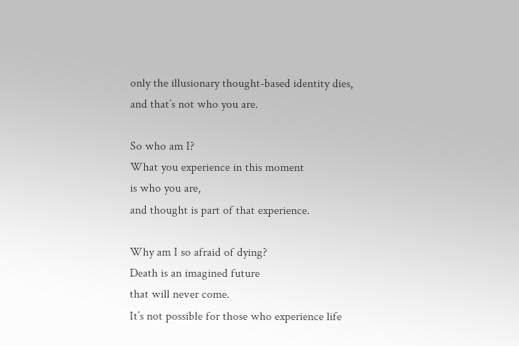only the illusionary thought-based identity dies,
and that’s not who you are.

So who am I?
What you experience in this moment
is who you are,
and thought is part of that experience.

Why am I so afraid of dying?
Death is an imagined future
that will never come.
It’s not possible for those who experience life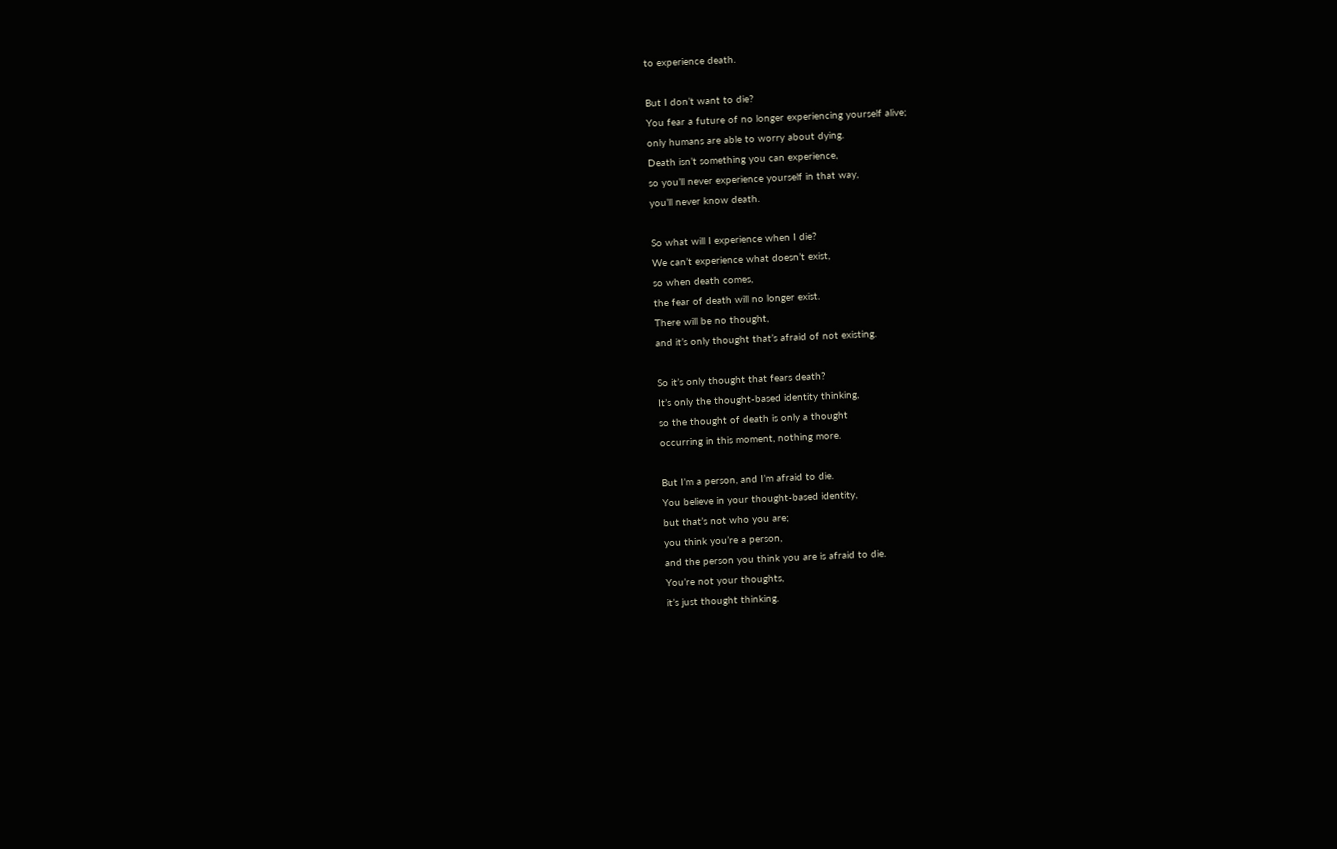to experience death.

But I don’t want to die?
You fear a future of no longer experiencing yourself alive;
only humans are able to worry about dying.
Death isn’t something you can experience,
so you’ll never experience yourself in that way,
you’ll never know death.

So what will I experience when I die?
We can’t experience what doesn’t exist,
so when death comes,
the fear of death will no longer exist.
There will be no thought,
and it’s only thought that’s afraid of not existing.

So it’s only thought that fears death?
It’s only the thought-based identity thinking,
so the thought of death is only a thought
occurring in this moment, nothing more.

But I’m a person, and I’m afraid to die.
You believe in your thought-based identity,
but that’s not who you are;
you think you’re a person,
and the person you think you are is afraid to die.
You’re not your thoughts,
it’s just thought thinking.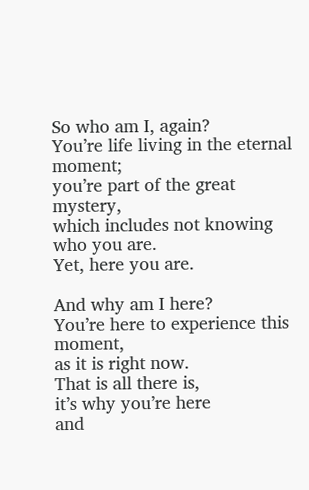So who am I, again?
You’re life living in the eternal moment;
you’re part of the great mystery,
which includes not knowing who you are.
Yet, here you are.

And why am I here?
You’re here to experience this moment,
as it is right now.
That is all there is,
it’s why you’re here
and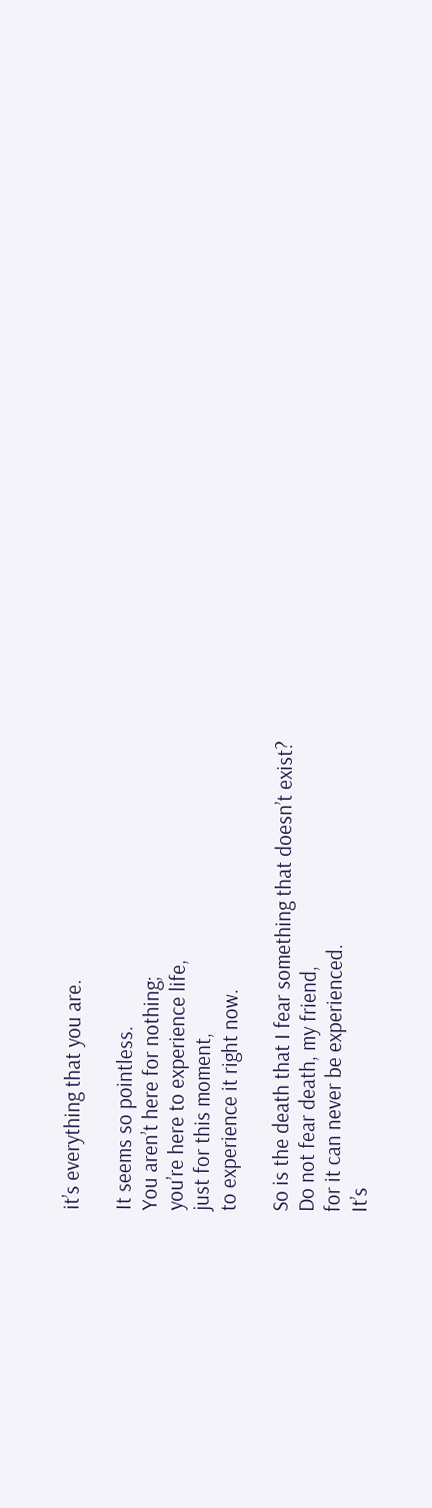it’s everything that you are.

It seems so pointless.
You aren’t here for nothing;
you’re here to experience life,
just for this moment,
to experience it right now.

So is the death that I fear something that doesn’t exist?
Do not fear death, my friend,
for it can never be experienced.
It’s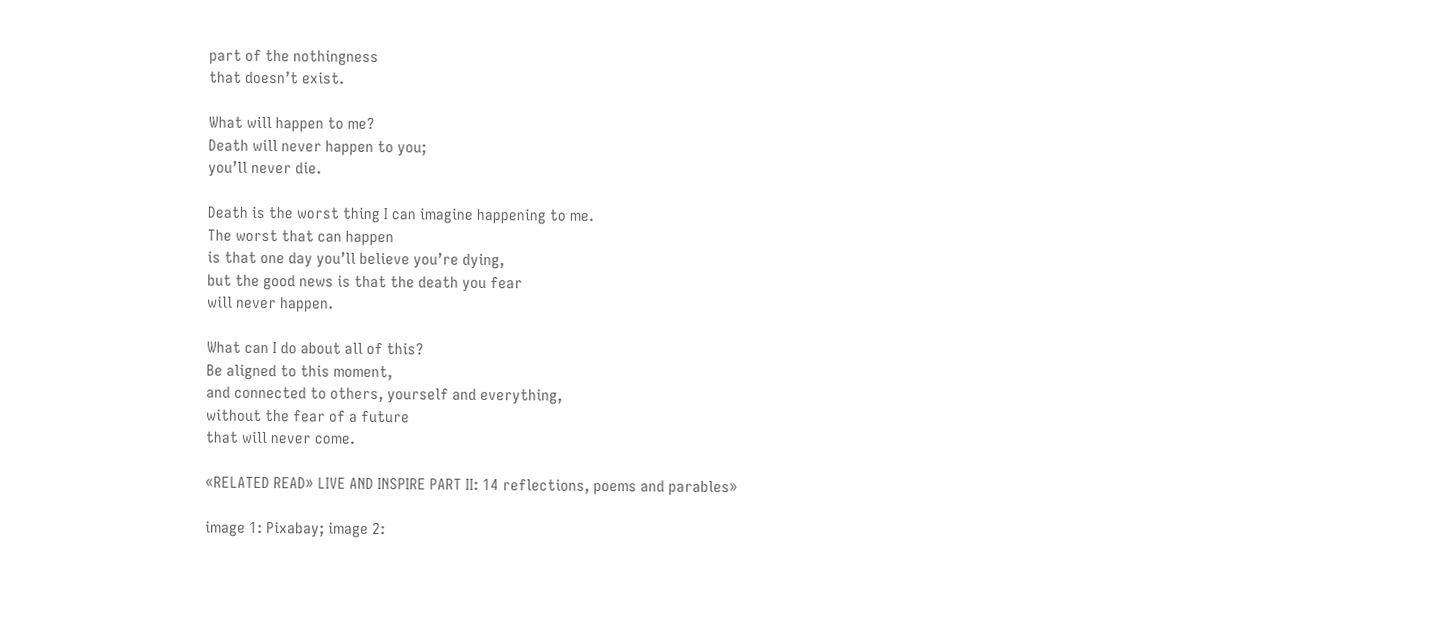part of the nothingness
that doesn’t exist.

What will happen to me?
Death will never happen to you;
you’ll never die.

Death is the worst thing I can imagine happening to me.
The worst that can happen
is that one day you’ll believe you’re dying,
but the good news is that the death you fear
will never happen.

What can I do about all of this?
Be aligned to this moment,
and connected to others, yourself and everything,
without the fear of a future
that will never come.

«RELATED READ» LIVE AND INSPIRE PART II: 14 reflections, poems and parables»

image 1: Pixabay; image 2: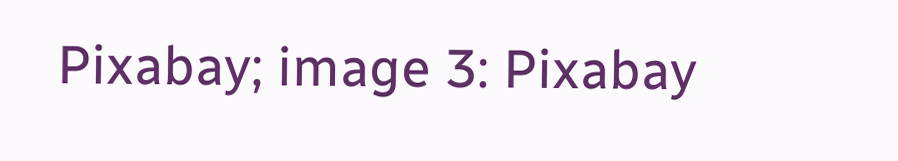Pixabay; image 3: Pixabay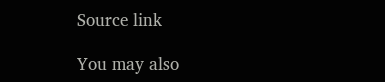Source link

You may also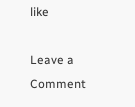like

Leave a Comment